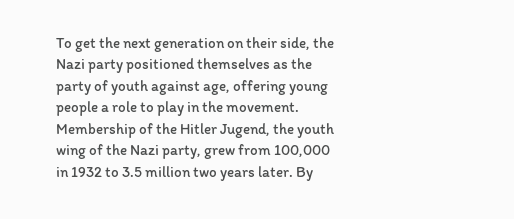To get the next generation on their side, the Nazi party positioned themselves as the party of youth against age, offering young people a role to play in the movement. Membership of the Hitler Jugend, the youth wing of the Nazi party, grew from 100,000 in 1932 to 3.5 million two years later. By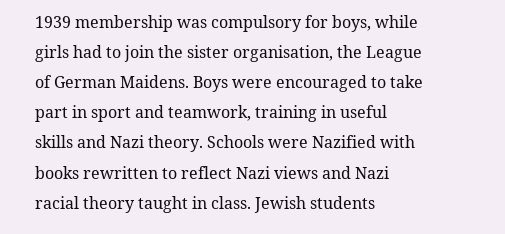1939 membership was compulsory for boys, while girls had to join the sister organisation, the League of German Maidens. Boys were encouraged to take part in sport and teamwork, training in useful skills and Nazi theory. Schools were Nazified with books rewritten to reflect Nazi views and Nazi racial theory taught in class. Jewish students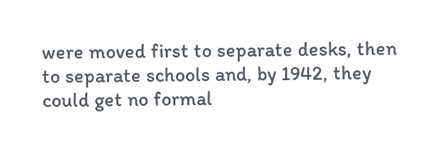were moved first to separate desks, then to separate schools and, by 1942, they could get no formal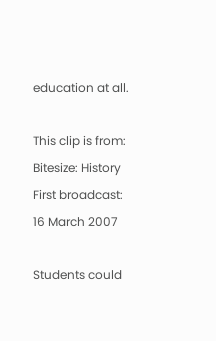education at all.

This clip is from:
Bitesize: History
First broadcast:
16 March 2007

Students could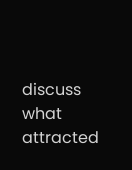discuss what attracted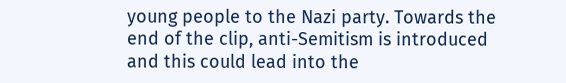young people to the Nazi party. Towards the end of the clip, anti-Semitism is introduced and this could lead into the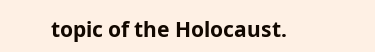topic of the Holocaust.